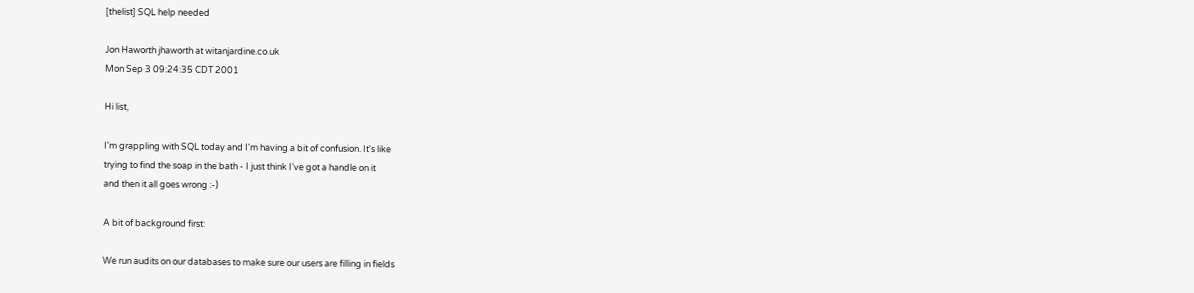[thelist] SQL help needed

Jon Haworth jhaworth at witanjardine.co.uk
Mon Sep 3 09:24:35 CDT 2001

Hi list,

I'm grappling with SQL today and I'm having a bit of confusion. It's like
trying to find the soap in the bath - I just think I've got a handle on it
and then it all goes wrong :-)

A bit of background first:

We run audits on our databases to make sure our users are filling in fields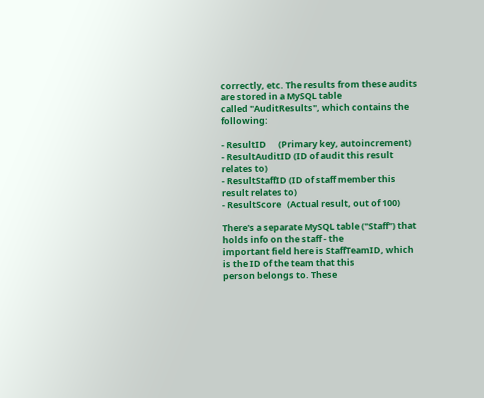correctly, etc. The results from these audits are stored in a MySQL table
called "AuditResults", which contains the following:

- ResultID      (Primary key, autoincrement)
- ResultAuditID (ID of audit this result relates to)
- ResultStaffID (ID of staff member this result relates to)
- ResultScore   (Actual result, out of 100)

There's a separate MySQL table ("Staff") that holds info on the staff - the
important field here is StaffTeamID, which is the ID of the team that this
person belongs to. These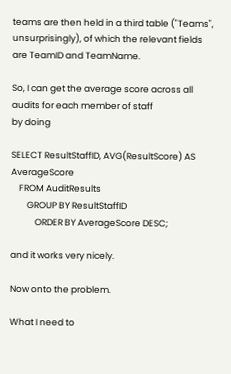teams are then held in a third table ("Teams",
unsurprisingly), of which the relevant fields are TeamID and TeamName.

So, I can get the average score across all audits for each member of staff
by doing

SELECT ResultStaffID, AVG(ResultScore) AS AverageScore
    FROM AuditResults
        GROUP BY ResultStaffID
            ORDER BY AverageScore DESC;

and it works very nicely.

Now onto the problem.

What I need to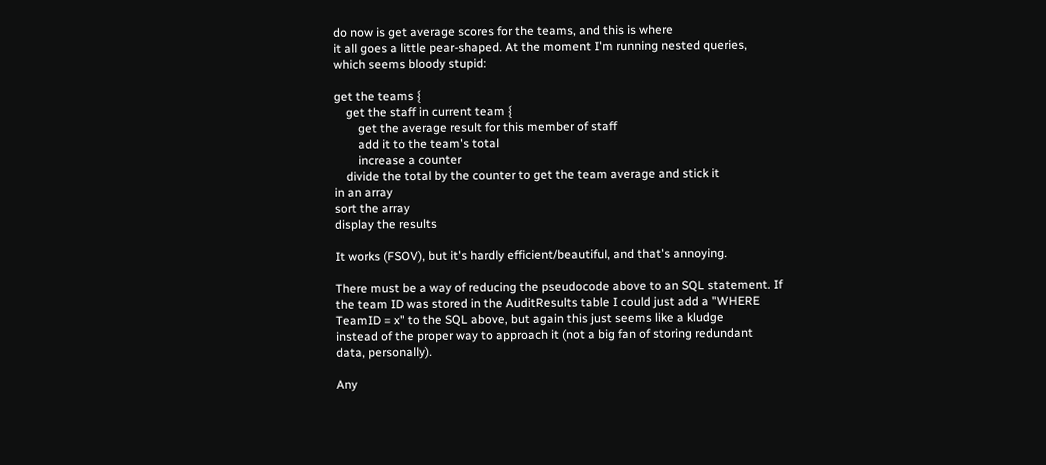do now is get average scores for the teams, and this is where
it all goes a little pear-shaped. At the moment I'm running nested queries,
which seems bloody stupid:

get the teams {
    get the staff in current team {
        get the average result for this member of staff
        add it to the team's total
        increase a counter
    divide the total by the counter to get the team average and stick it
in an array
sort the array
display the results

It works (FSOV), but it's hardly efficient/beautiful, and that's annoying.

There must be a way of reducing the pseudocode above to an SQL statement. If
the team ID was stored in the AuditResults table I could just add a "WHERE
TeamID = x" to the SQL above, but again this just seems like a kludge
instead of the proper way to approach it (not a big fan of storing redundant
data, personally).

Any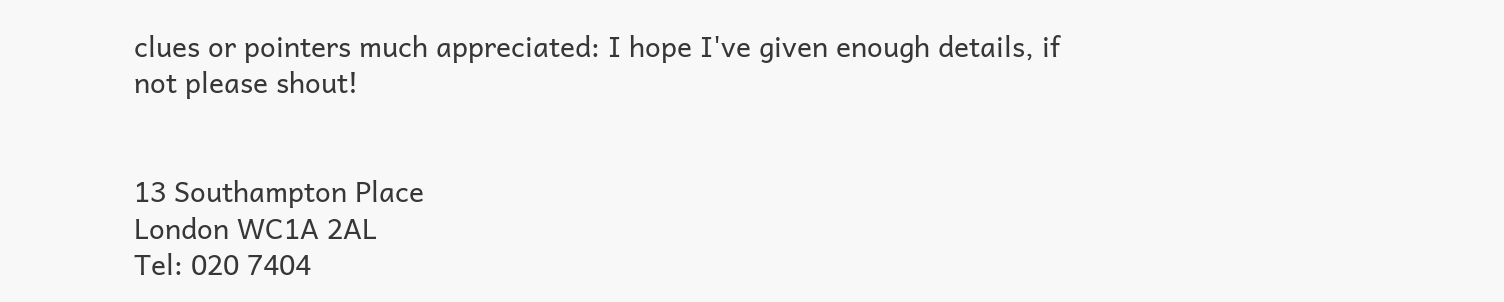clues or pointers much appreciated: I hope I've given enough details, if
not please shout!


13 Southampton Place
London WC1A 2AL
Tel: 020 7404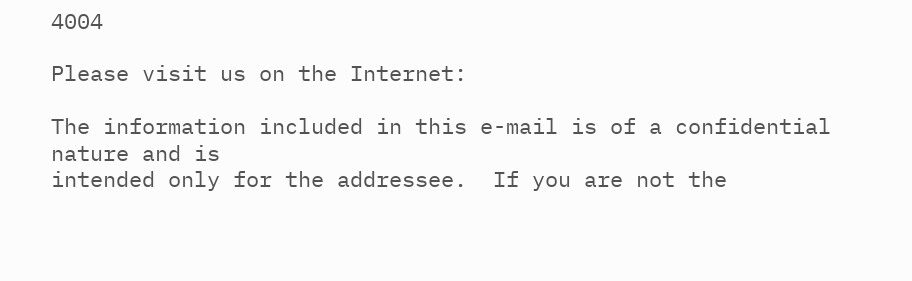4004

Please visit us on the Internet:

The information included in this e-mail is of a confidential nature and is
intended only for the addressee.  If you are not the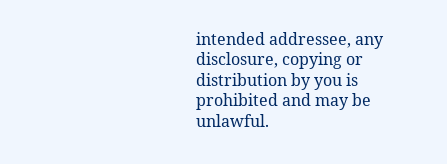intended addressee, any
disclosure, copying or distribution by you is prohibited and may be
unlawful.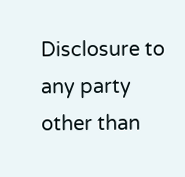Disclosure to any party other than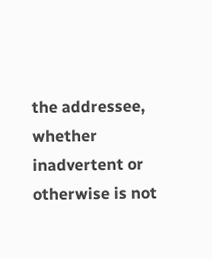the addressee, whether
inadvertent or otherwise is not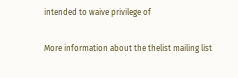intended to waive privilege of

More information about the thelist mailing list